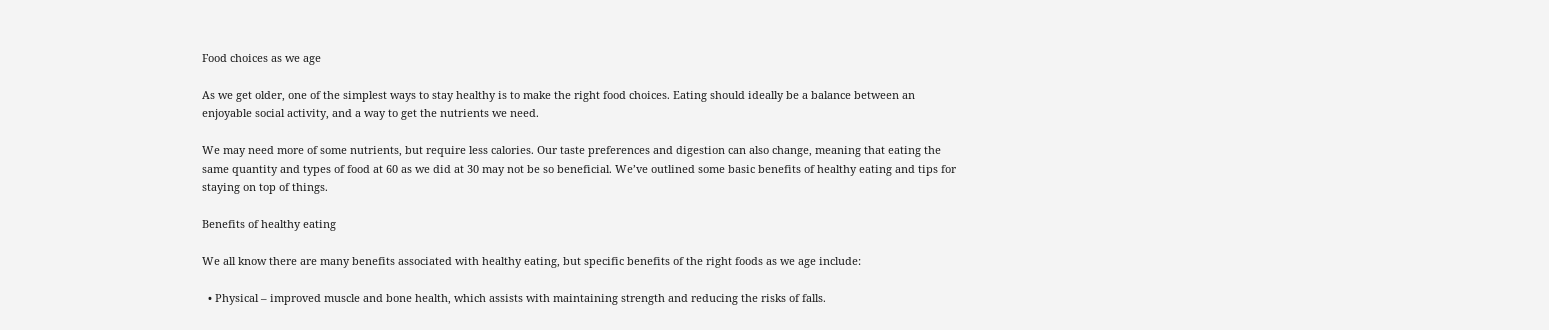Food choices as we age

As we get older, one of the simplest ways to stay healthy is to make the right food choices. Eating should ideally be a balance between an enjoyable social activity, and a way to get the nutrients we need.

We may need more of some nutrients, but require less calories. Our taste preferences and digestion can also change, meaning that eating the same quantity and types of food at 60 as we did at 30 may not be so beneficial. We’ve outlined some basic benefits of healthy eating and tips for staying on top of things.

Benefits of healthy eating

We all know there are many benefits associated with healthy eating, but specific benefits of the right foods as we age include:

  • Physical – improved muscle and bone health, which assists with maintaining strength and reducing the risks of falls.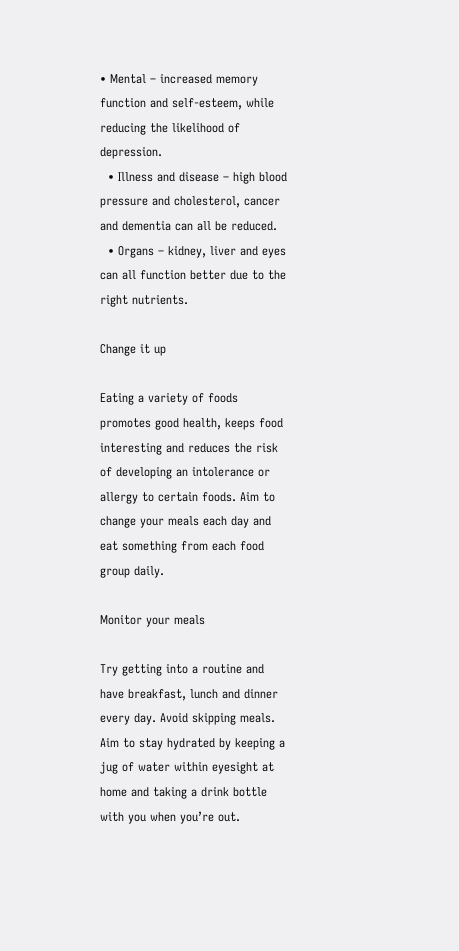• Mental – increased memory function and self-esteem, while reducing the likelihood of depression.
  • Illness and disease – high blood pressure and cholesterol, cancer and dementia can all be reduced.
  • Organs – kidney, liver and eyes can all function better due to the right nutrients.

Change it up

Eating a variety of foods promotes good health, keeps food interesting and reduces the risk of developing an intolerance or allergy to certain foods. Aim to change your meals each day and eat something from each food group daily.

Monitor your meals

Try getting into a routine and have breakfast, lunch and dinner every day. Avoid skipping meals. Aim to stay hydrated by keeping a jug of water within eyesight at home and taking a drink bottle with you when you’re out.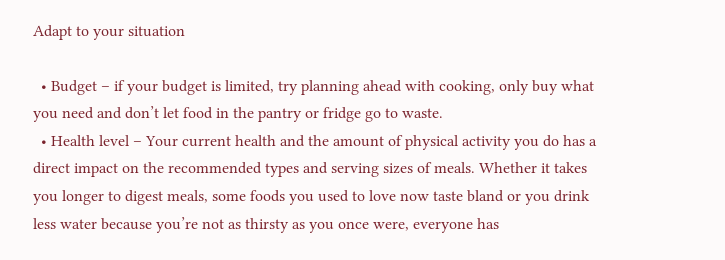Adapt to your situation

  • Budget – if your budget is limited, try planning ahead with cooking, only buy what you need and don’t let food in the pantry or fridge go to waste.
  • Health level – Your current health and the amount of physical activity you do has a direct impact on the recommended types and serving sizes of meals. Whether it takes you longer to digest meals, some foods you used to love now taste bland or you drink less water because you’re not as thirsty as you once were, everyone has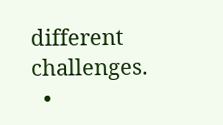different challenges.
  •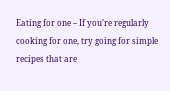Eating for one – If you’re regularly cooking for one, try going for simple recipes that are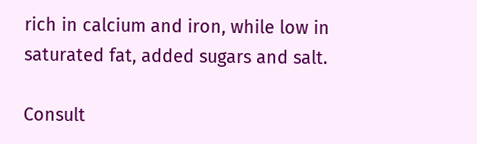rich in calcium and iron, while low in saturated fat, added sugars and salt.

Consult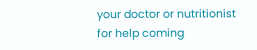your doctor or nutritionist for help coming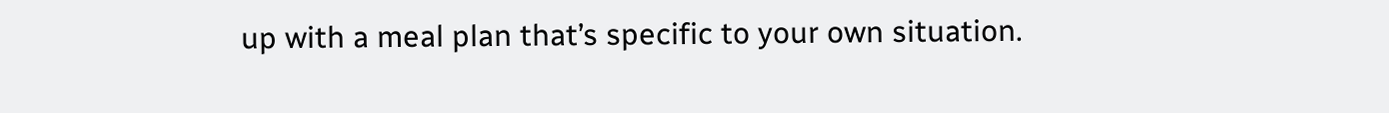up with a meal plan that’s specific to your own situation.